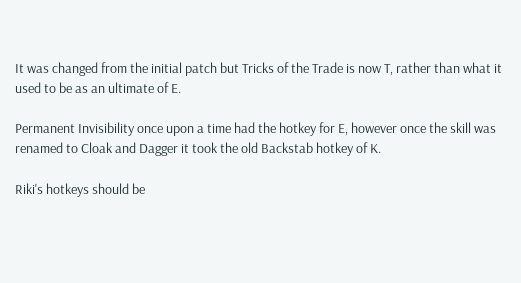It was changed from the initial patch but Tricks of the Trade is now T, rather than what it used to be as an ultimate of E.

Permanent Invisibility once upon a time had the hotkey for E, however once the skill was renamed to Cloak and Dagger it took the old Backstab hotkey of K.

Riki's hotkeys should be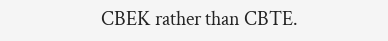CBEK rather than CBTE.